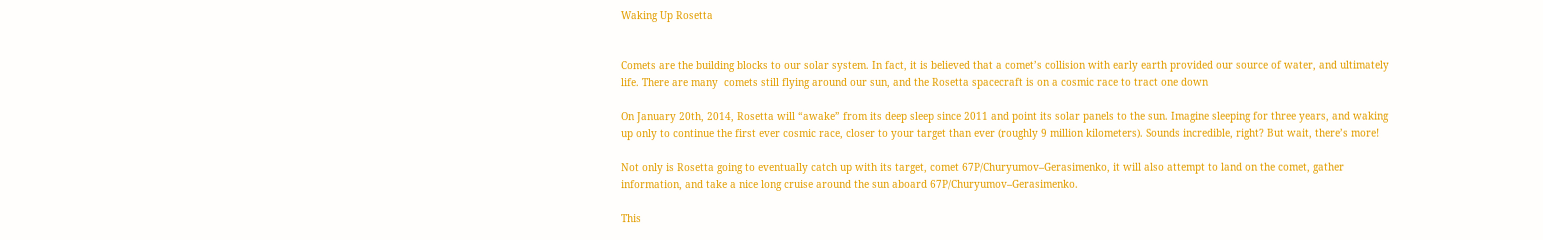Waking Up Rosetta


Comets are the building blocks to our solar system. In fact, it is believed that a comet’s collision with early earth provided our source of water, and ultimately life. There are many  comets still flying around our sun, and the Rosetta spacecraft is on a cosmic race to tract one down

On January 20th, 2014, Rosetta will “awake” from its deep sleep since 2011 and point its solar panels to the sun. Imagine sleeping for three years, and waking up only to continue the first ever cosmic race, closer to your target than ever (roughly 9 million kilometers). Sounds incredible, right? But wait, there’s more!

Not only is Rosetta going to eventually catch up with its target, comet 67P/Churyumov–Gerasimenko, it will also attempt to land on the comet, gather information, and take a nice long cruise around the sun aboard 67P/Churyumov–Gerasimenko.

This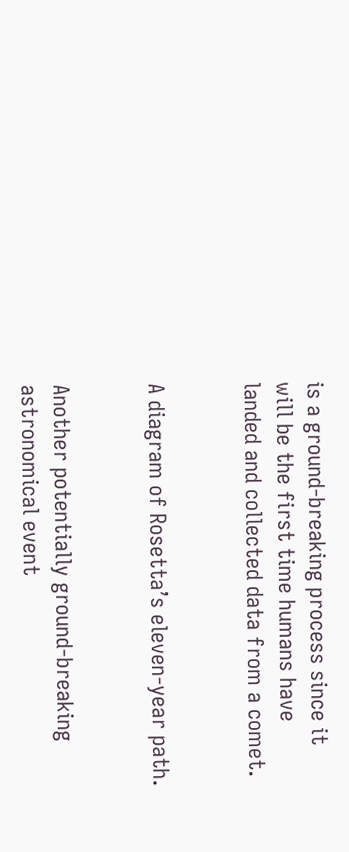is a ground-breaking process since it will be the first time humans have landed and collected data from a comet.


A diagram of Rosetta’s eleven-year path.


Another potentially ground-breaking astronomical event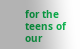for the teens of our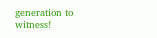generation to witness!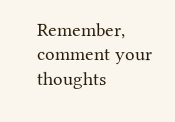Remember, comment your thoughts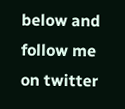below and follow me on twitter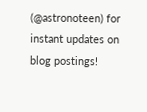(@astronoteen) for instant updates on blog postings!